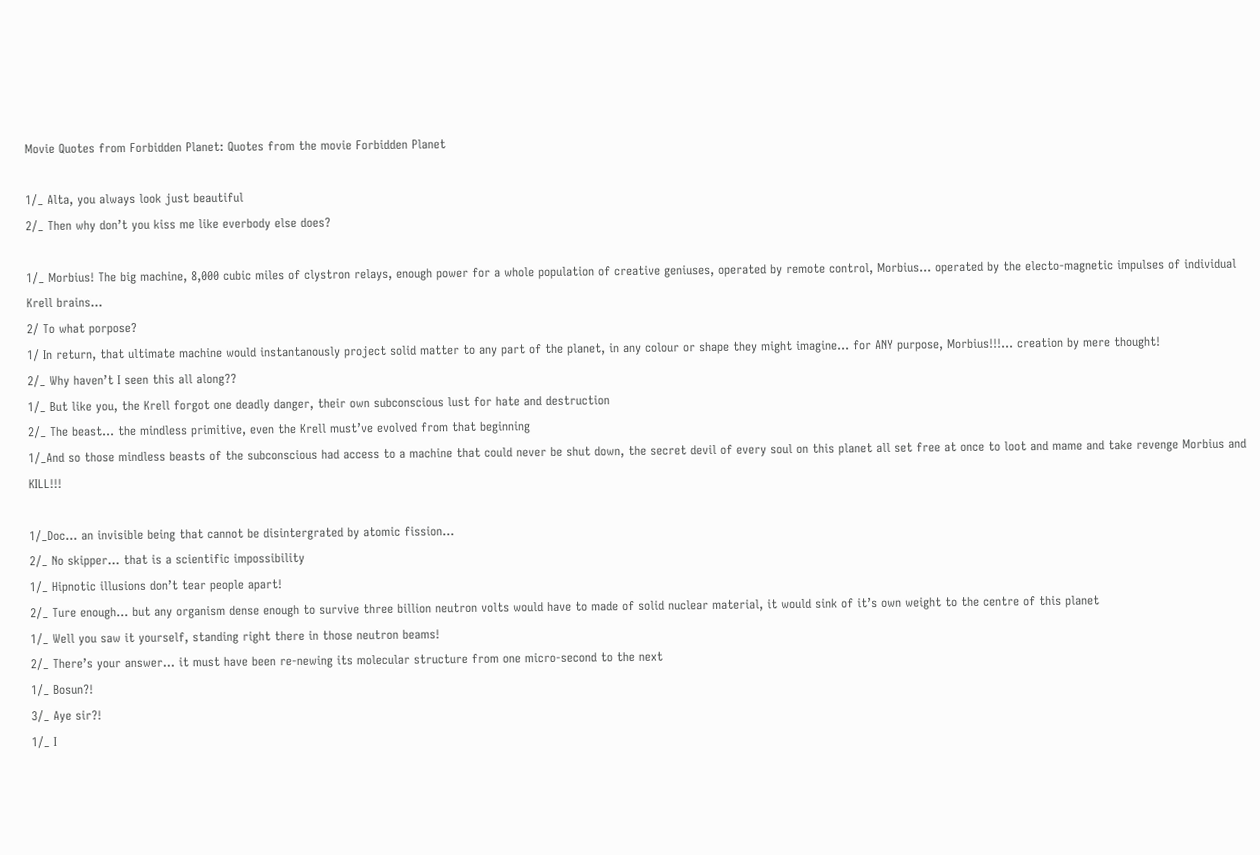Movie Quotes from Forbidden Planet: Quotes from the movie Forbidden Planet

1/_ Alta, you always look just beautiful
2/_ Then why don’t you kiss me like everbody else does?

1/_ Morbius! The big machine, 8,000 cubic miles of clystron relays, enough power for a whole population of creative geniuses, operated by remote control, Morbius… operated by the electo-magnetic impulses of individual Krell brains…
2/ To what porpose?
1/ In return, that ultimate machine would instantanously project solid matter to any part of the planet, in any colour or shape they might imagine… for ANY purpose, Morbius!!!… creation by mere thought!
2/_ Why haven’t I seen this all along??
1/_ But like you, the Krell forgot one deadly danger, their own subconscious lust for hate and destruction
2/_ The beast… the mindless primitive, even the Krell must’ve evolved from that beginning
1/_And so those mindless beasts of the subconscious had access to a machine that could never be shut down, the secret devil of every soul on this planet all set free at once to loot and mame and take revenge Morbius and KILL!!!

1/_Doc… an invisible being that cannot be disintergrated by atomic fission…
2/_ No skipper… that is a scientific impossibility
1/_ Hipnotic illusions don’t tear people apart!
2/_ Ture enough… but any organism dense enough to survive three billion neutron volts would have to made of solid nuclear material, it would sink of it’s own weight to the centre of this planet
1/_ Well you saw it yourself, standing right there in those neutron beams!
2/_ There’s your answer… it must have been re-newing its molecular structure from one micro-second to the next
1/_ Bosun?!
3/_ Aye sir?!
1/_ I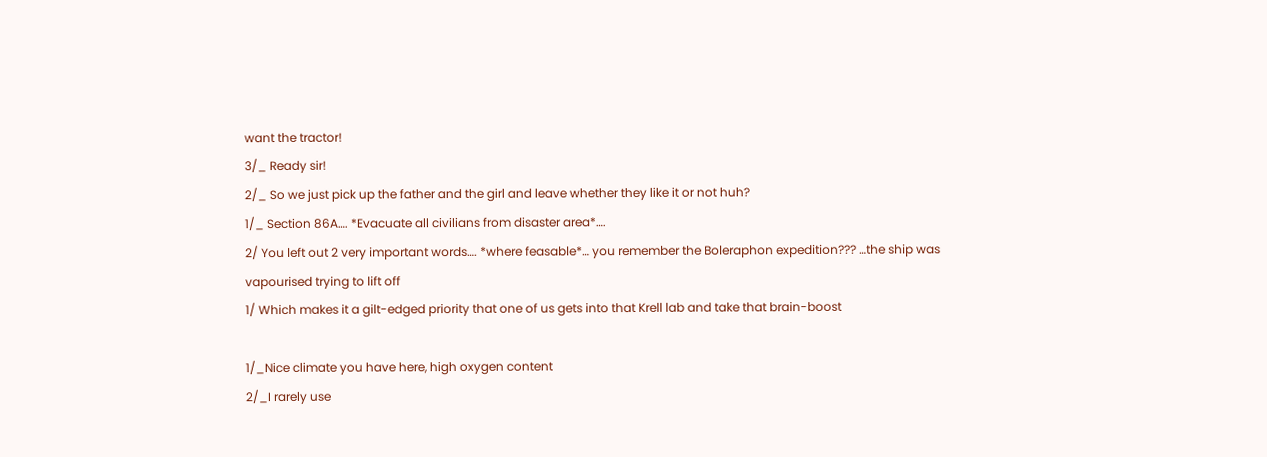want the tractor!
3/_ Ready sir!
2/_ So we just pick up the father and the girl and leave whether they like it or not huh?
1/_ Section 86A…. *Evacuate all civilians from disaster area*….
2/ You left out 2 very important words…. *where feasable*… you remember the Boleraphon expedition??? …the ship was vapourised trying to lift off
1/ Which makes it a gilt-edged priority that one of us gets into that Krell lab and take that brain-boost

1/_Nice climate you have here, high oxygen content
2/_I rarely use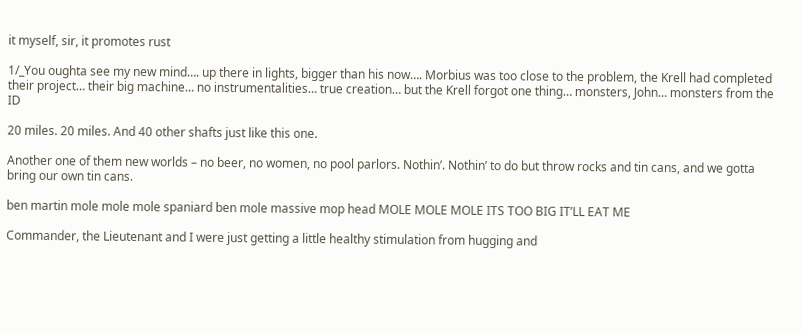it myself, sir, it promotes rust

1/_You oughta see my new mind…. up there in lights, bigger than his now…. Morbius was too close to the problem, the Krell had completed their project… their big machine… no instrumentalities… true creation… but the Krell forgot one thing… monsters, John… monsters from the ID

20 miles. 20 miles. And 40 other shafts just like this one.

Another one of them new worlds – no beer, no women, no pool parlors. Nothin’. Nothin’ to do but throw rocks and tin cans, and we gotta bring our own tin cans.

ben martin mole mole mole spaniard ben mole massive mop head MOLE MOLE MOLE ITS TOO BIG IT’LL EAT ME

Commander, the Lieutenant and I were just getting a little healthy stimulation from hugging and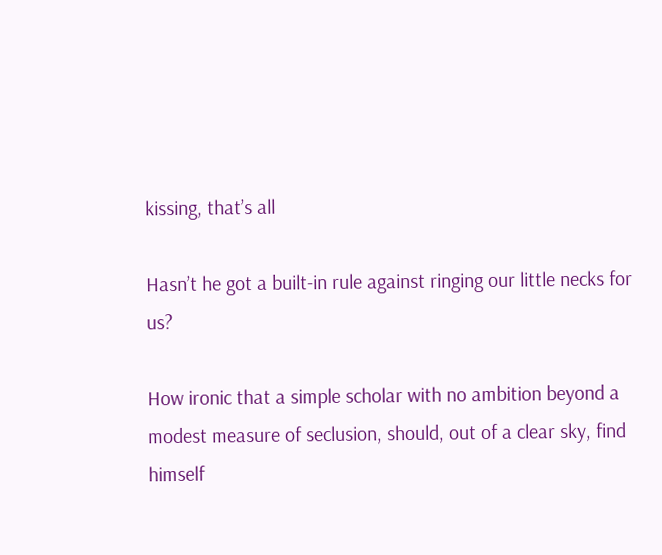kissing, that’s all

Hasn’t he got a built-in rule against ringing our little necks for us?

How ironic that a simple scholar with no ambition beyond a modest measure of seclusion, should, out of a clear sky, find himself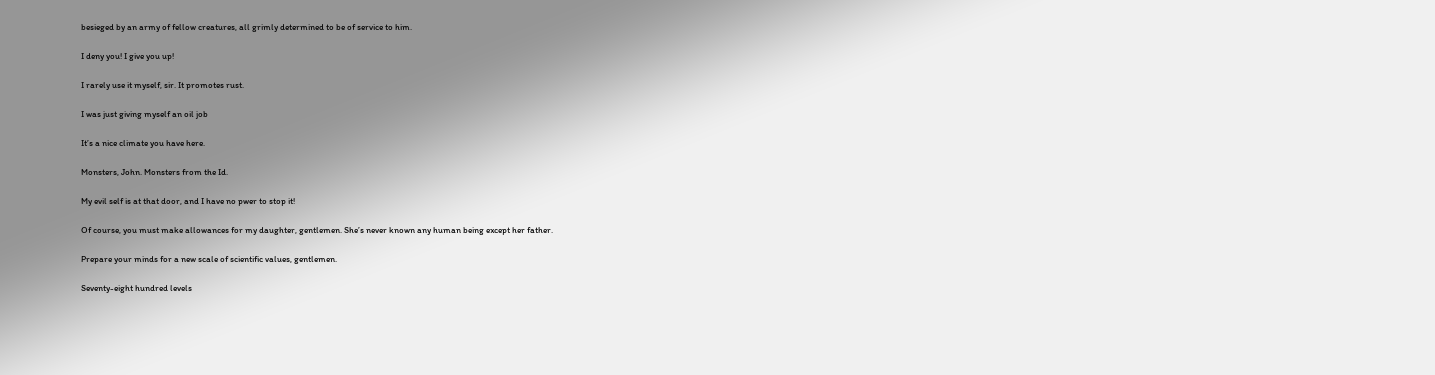besieged by an army of fellow creatures, all grimly determined to be of service to him.

I deny you! I give you up!

I rarely use it myself, sir. It promotes rust.

I was just giving myself an oil job

It’s a nice climate you have here.

Monsters, John. Monsters from the Id.

My evil self is at that door, and I have no pwer to stop it!

Of course, you must make allowances for my daughter, gentlemen. She’s never known any human being except her father.

Prepare your minds for a new scale of scientific values, gentlemen.

Seventy-eight hundred levels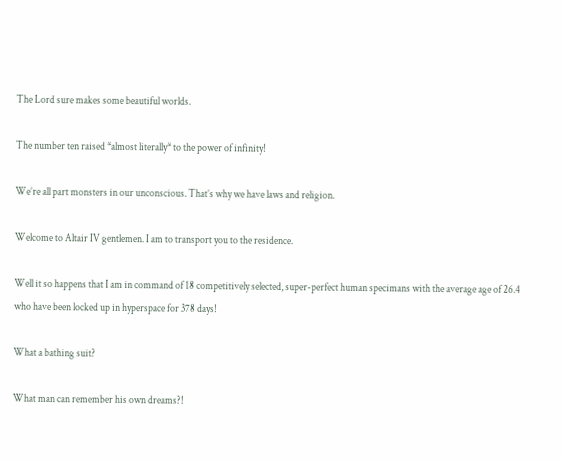The Lord sure makes some beautiful worlds.

The number ten raised *almost literally* to the power of infinity!

We’re all part monsters in our unconscious. That’s why we have laws and religion.

Welcome to Altair IV gentlemen. I am to transport you to the residence.

Well it so happens that I am in command of 18 competitively selected, super-perfect human specimans with the average age of 26.4 who have been locked up in hyperspace for 378 days!

What a bathing suit?

What man can remember his own dreams?!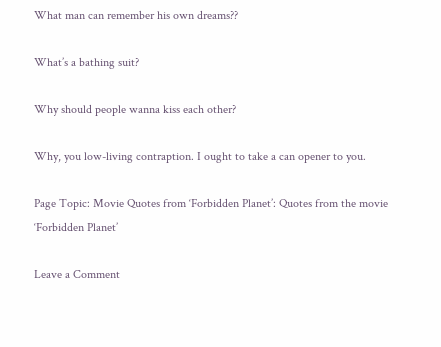What man can remember his own dreams??

What’s a bathing suit?

Why should people wanna kiss each other?

Why, you low-living contraption. I ought to take a can opener to you.

Page Topic: Movie Quotes from ‘Forbidden Planet’: Quotes from the movie ‘Forbidden Planet’

Leave a Comment